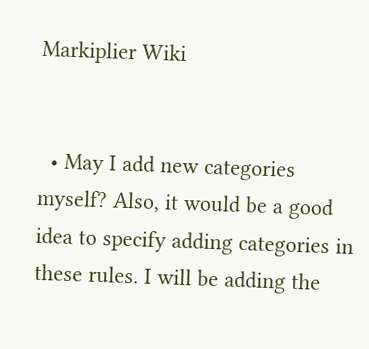Markiplier Wiki


  • May I add new categories myself? Also, it would be a good idea to specify adding categories in these rules. I will be adding the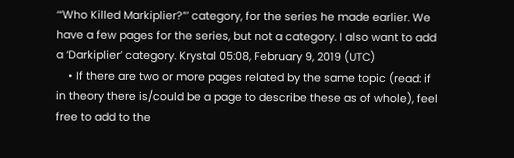‘“Who Killed Markiplier?”’ category, for the series he made earlier. We have a few pages for the series, but not a category. I also want to add a ‘Darkiplier’ category. Krystal 05:08, February 9, 2019 (UTC)
    • If there are two or more pages related by the same topic (read: if in theory there is/could be a page to describe these as of whole), feel free to add to the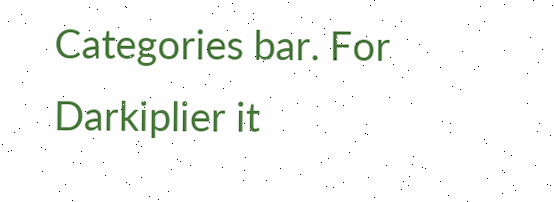Categories bar. For Darkiplier it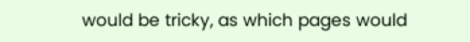would be tricky, as which pages would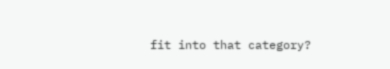fit into that category?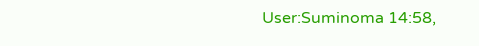User:Suminoma 14:58,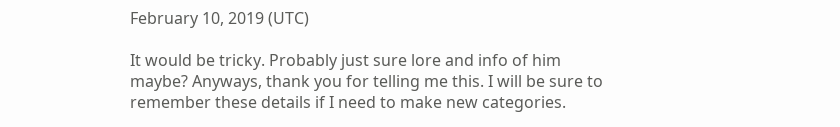February 10, 2019 (UTC)

It would be tricky. Probably just sure lore and info of him maybe? Anyways, thank you for telling me this. I will be sure to remember these details if I need to make new categories.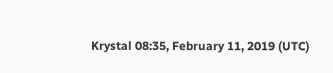Krystal 08:35, February 11, 2019 (UTC)